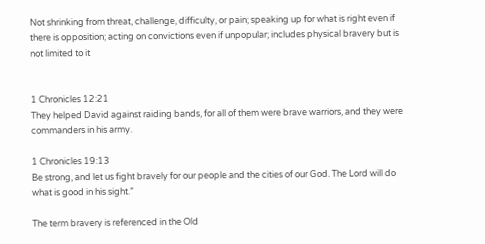Not shrinking from threat, challenge, difficulty, or pain; speaking up for what is right even if there is opposition; acting on convictions even if unpopular; includes physical bravery but is not limited to it


1 Chronicles 12:21
They helped David against raiding bands, for all of them were brave warriors, and they were commanders in his army.

1 Chronicles 19:13
Be strong, and let us fight bravely for our people and the cities of our God. The Lord will do what is good in his sight.”

The term bravery is referenced in the Old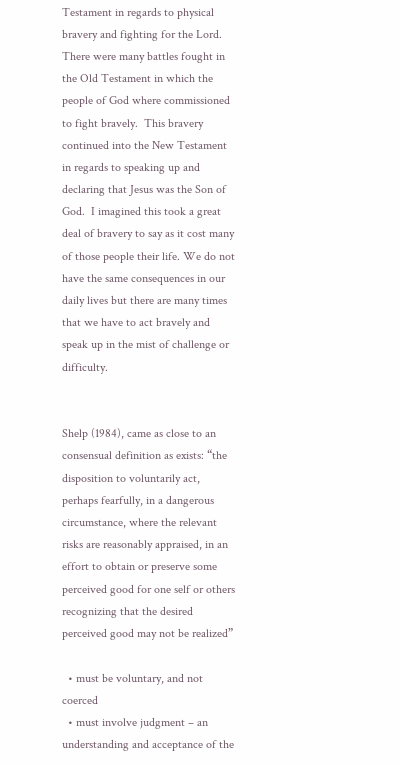Testament in regards to physical bravery and fighting for the Lord.  There were many battles fought in the Old Testament in which the people of God where commissioned to fight bravely.  This bravery continued into the New Testament in regards to speaking up and declaring that Jesus was the Son of God.  I imagined this took a great deal of bravery to say as it cost many of those people their life. We do not have the same consequences in our daily lives but there are many times that we have to act bravely and speak up in the mist of challenge or difficulty.


Shelp (1984), came as close to an consensual definition as exists: “the disposition to voluntarily act, perhaps fearfully, in a dangerous circumstance, where the relevant risks are reasonably appraised, in an effort to obtain or preserve some perceived good for one self or others recognizing that the desired perceived good may not be realized”

  • must be voluntary, and not coerced
  • must involve judgment – an understanding and acceptance of the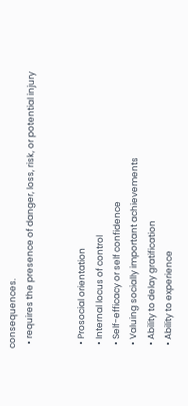consequences.
  • requires the presence of danger, loss, risk, or potential injury


  • Prosocial orientation
  • Internal locus of control
  • Self-efficacy or self confidence
  • Valuing socially important achievements
  • Ability to delay gratification
  • Ability to experience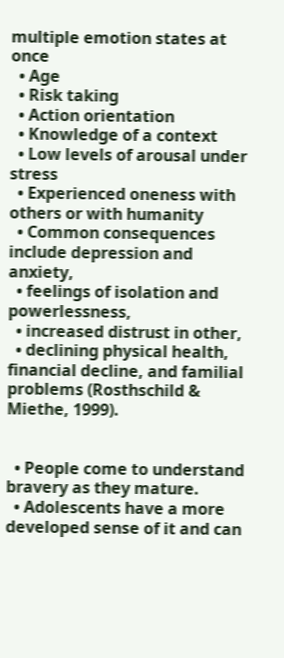multiple emotion states at once
  • Age
  • Risk taking
  • Action orientation
  • Knowledge of a context
  • Low levels of arousal under stress
  • Experienced oneness with others or with humanity
  • Common consequences include depression and anxiety,
  • feelings of isolation and powerlessness,
  • increased distrust in other,
  • declining physical health, financial decline, and familial problems (Rosthschild & Miethe, 1999).


  • People come to understand bravery as they mature.
  • Adolescents have a more developed sense of it and can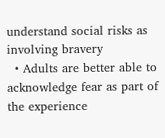understand social risks as involving bravery
  • Adults are better able to acknowledge fear as part of the experience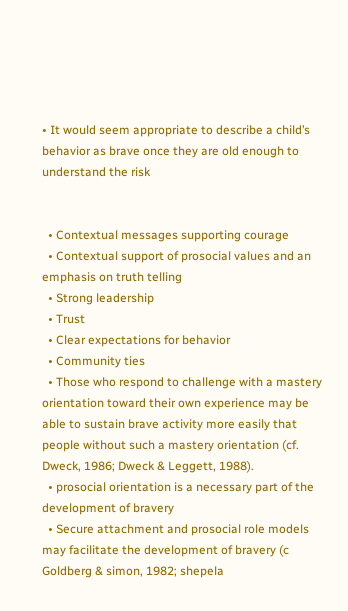• It would seem appropriate to describe a child’s behavior as brave once they are old enough to understand the risk


  • Contextual messages supporting courage
  • Contextual support of prosocial values and an emphasis on truth telling
  • Strong leadership
  • Trust
  • Clear expectations for behavior
  • Community ties
  • Those who respond to challenge with a mastery orientation toward their own experience may be able to sustain brave activity more easily that people without such a mastery orientation (cf. Dweck, 1986; Dweck & Leggett, 1988).
  • prosocial orientation is a necessary part of the development of bravery
  • Secure attachment and prosocial role models may facilitate the development of bravery (c Goldberg & simon, 1982; shepela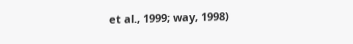et al., 1999; way, 1998)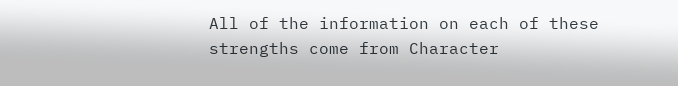All of the information on each of these strengths come from Character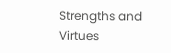Strengths and Virtues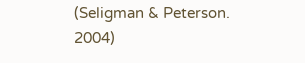(Seligman & Peterson. 2004)